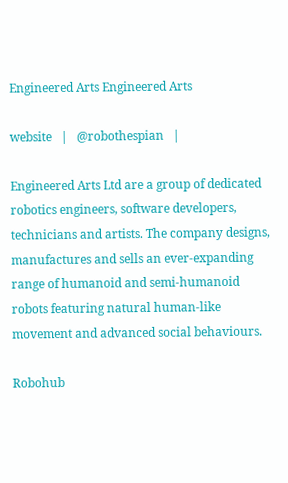Engineered Arts Engineered Arts

website   |   @robothespian   |

Engineered Arts Ltd are a group of dedicated robotics engineers, software developers, technicians and artists. The company designs, manufactures and sells an ever-expanding range of humanoid and semi-humanoid robots featuring natural human-like movement and advanced social behaviours.

Robohub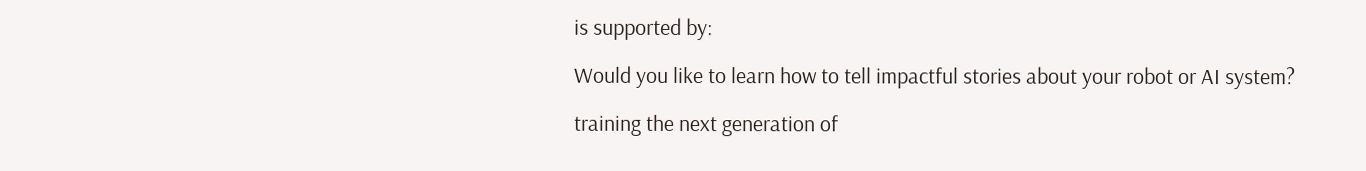is supported by:

Would you like to learn how to tell impactful stories about your robot or AI system?

training the next generation of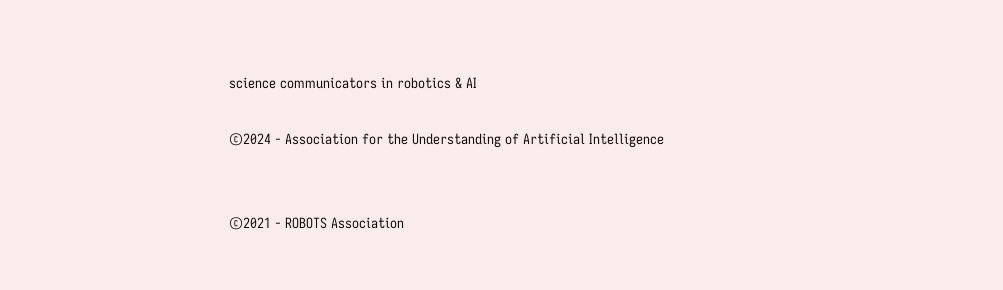science communicators in robotics & AI

©2024 - Association for the Understanding of Artificial Intelligence


©2021 - ROBOTS Association